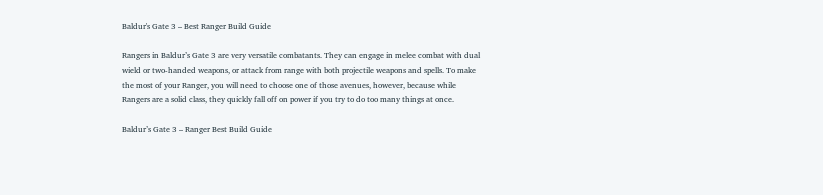Baldur's Gate 3 – Best Ranger Build Guide

Rangers in Baldur’s Gate 3 are very versatile combatants. They can engage in melee combat with dual wield or two-handed weapons, or attack from range with both projectile weapons and spells. To make the most of your Ranger, you will need to choose one of those avenues, however, because while Rangers are a solid class, they quickly fall off on power if you try to do too many things at once.

Baldur’s Gate 3 – Ranger Best Build Guide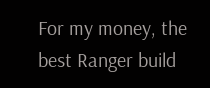For my money, the best Ranger build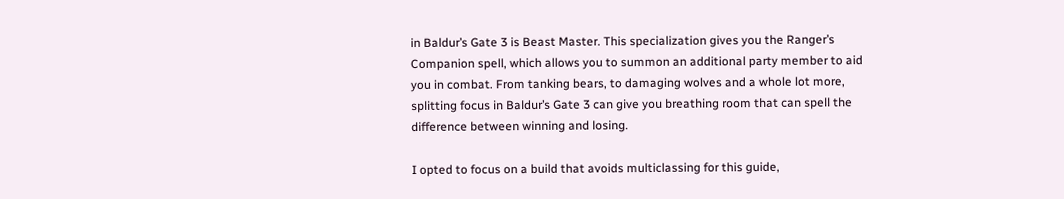in Baldur’s Gate 3 is Beast Master. This specialization gives you the Ranger’s Companion spell, which allows you to summon an additional party member to aid you in combat. From tanking bears, to damaging wolves and a whole lot more, splitting focus in Baldur’s Gate 3 can give you breathing room that can spell the difference between winning and losing.

I opted to focus on a build that avoids multiclassing for this guide,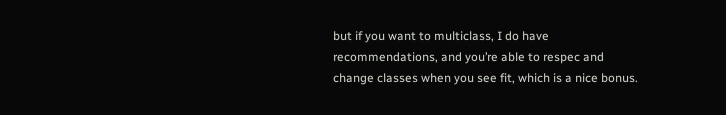but if you want to multiclass, I do have recommendations, and you’re able to respec and change classes when you see fit, which is a nice bonus.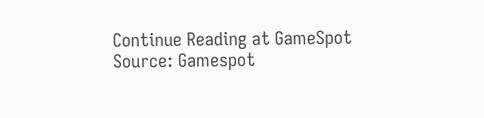Continue Reading at GameSpot
Source: Gamespot